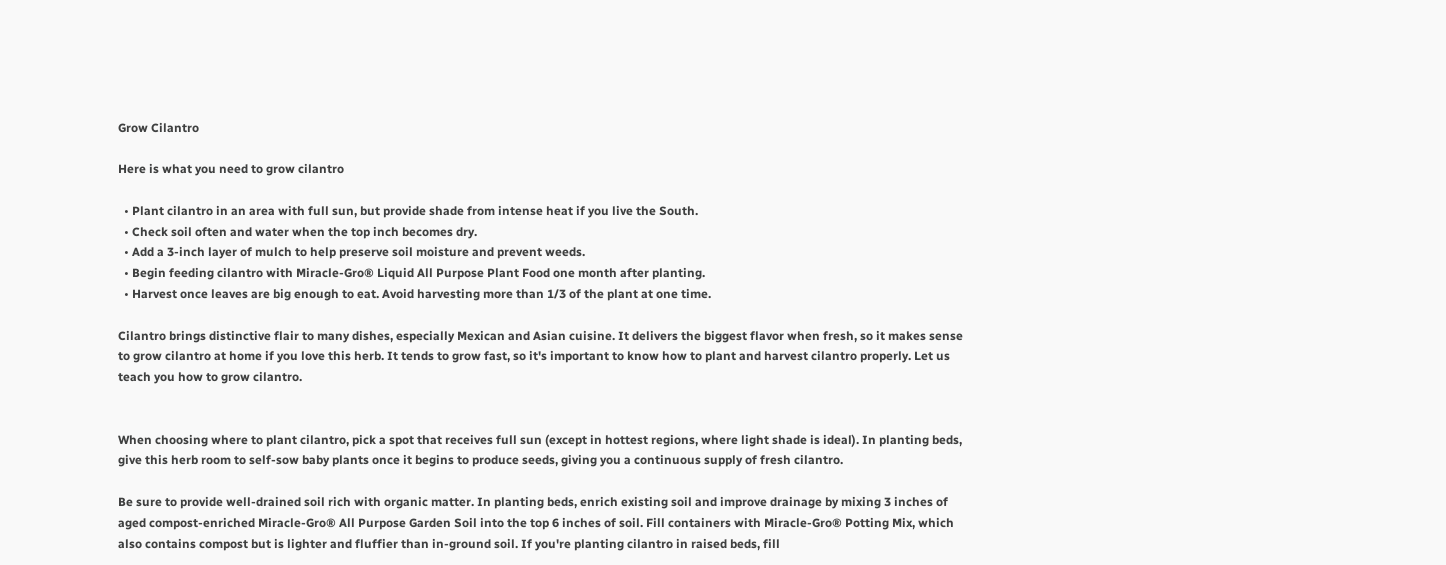Grow Cilantro

Here is what you need to grow cilantro

  • Plant cilantro in an area with full sun, but provide shade from intense heat if you live the South.
  • Check soil often and water when the top inch becomes dry.
  • Add a 3-inch layer of mulch to help preserve soil moisture and prevent weeds.
  • Begin feeding cilantro with Miracle-Gro® Liquid All Purpose Plant Food one month after planting.
  • Harvest once leaves are big enough to eat. Avoid harvesting more than 1/3 of the plant at one time.

Cilantro brings distinctive flair to many dishes, especially Mexican and Asian cuisine. It delivers the biggest flavor when fresh, so it makes sense to grow cilantro at home if you love this herb. It tends to grow fast, so it's important to know how to plant and harvest cilantro properly. Let us teach you how to grow cilantro.


When choosing where to plant cilantro, pick a spot that receives full sun (except in hottest regions, where light shade is ideal). In planting beds, give this herb room to self-sow baby plants once it begins to produce seeds, giving you a continuous supply of fresh cilantro.

Be sure to provide well-drained soil rich with organic matter. In planting beds, enrich existing soil and improve drainage by mixing 3 inches of aged compost-enriched Miracle-Gro® All Purpose Garden Soil into the top 6 inches of soil. Fill containers with Miracle-Gro® Potting Mix, which also contains compost but is lighter and fluffier than in-ground soil. If you're planting cilantro in raised beds, fill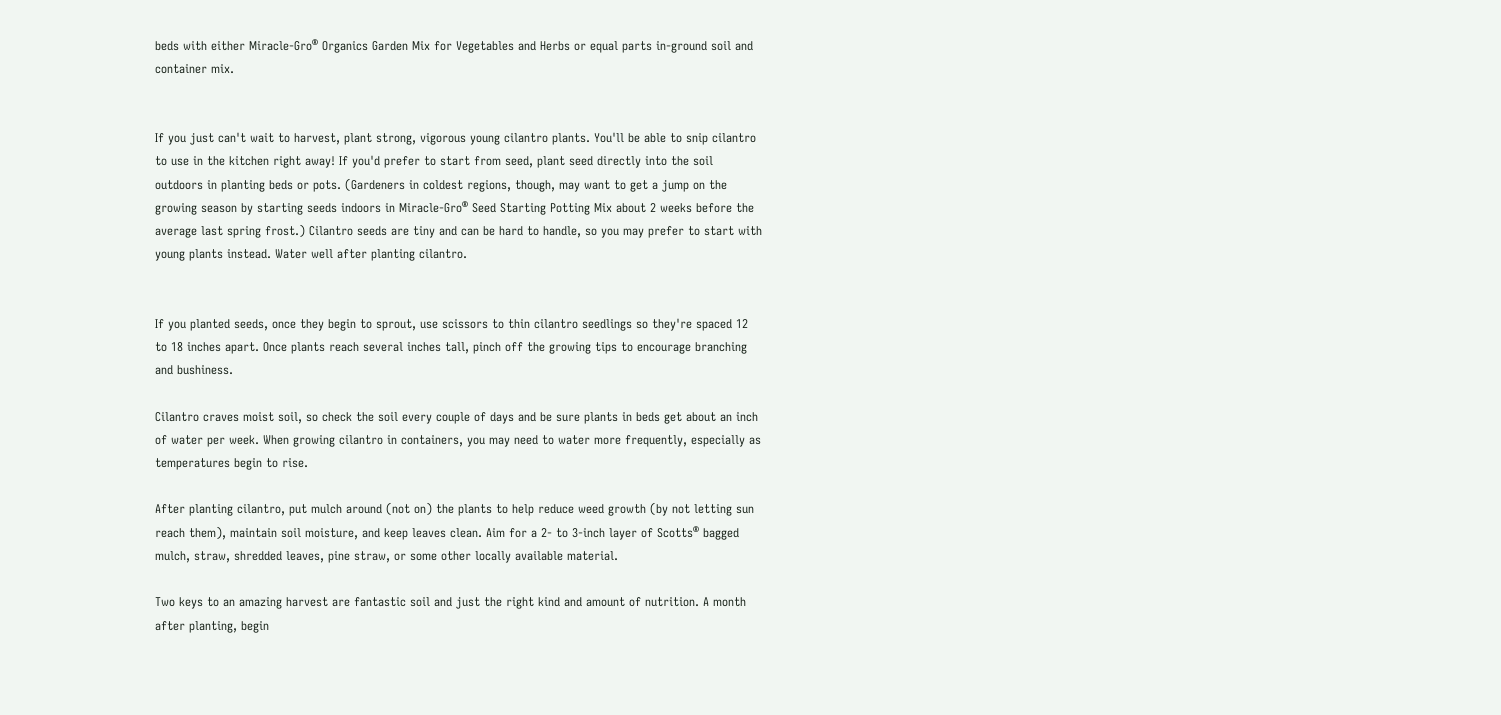beds with either Miracle-Gro® Organics Garden Mix for Vegetables and Herbs or equal parts in-ground soil and container mix.


If you just can't wait to harvest, plant strong, vigorous young cilantro plants. You'll be able to snip cilantro to use in the kitchen right away! If you'd prefer to start from seed, plant seed directly into the soil outdoors in planting beds or pots. (Gardeners in coldest regions, though, may want to get a jump on the growing season by starting seeds indoors in Miracle-Gro® Seed Starting Potting Mix about 2 weeks before the average last spring frost.) Cilantro seeds are tiny and can be hard to handle, so you may prefer to start with young plants instead. Water well after planting cilantro.


If you planted seeds, once they begin to sprout, use scissors to thin cilantro seedlings so they're spaced 12 to 18 inches apart. Once plants reach several inches tall, pinch off the growing tips to encourage branching and bushiness.

Cilantro craves moist soil, so check the soil every couple of days and be sure plants in beds get about an inch of water per week. When growing cilantro in containers, you may need to water more frequently, especially as temperatures begin to rise.

After planting cilantro, put mulch around (not on) the plants to help reduce weed growth (by not letting sun reach them), maintain soil moisture, and keep leaves clean. Aim for a 2- to 3-inch layer of Scotts® bagged mulch, straw, shredded leaves, pine straw, or some other locally available material.

Two keys to an amazing harvest are fantastic soil and just the right kind and amount of nutrition. A month after planting, begin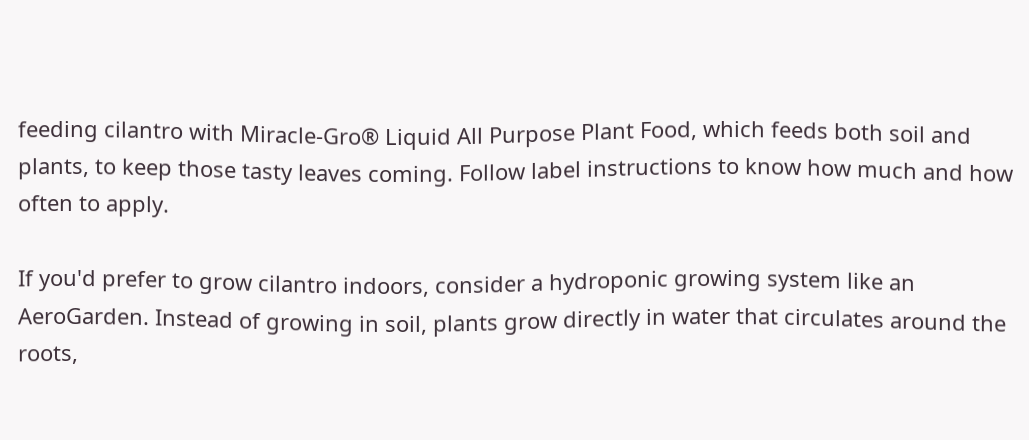feeding cilantro with Miracle-Gro® Liquid All Purpose Plant Food, which feeds both soil and plants, to keep those tasty leaves coming. Follow label instructions to know how much and how often to apply.

If you'd prefer to grow cilantro indoors, consider a hydroponic growing system like an AeroGarden. Instead of growing in soil, plants grow directly in water that circulates around the roots,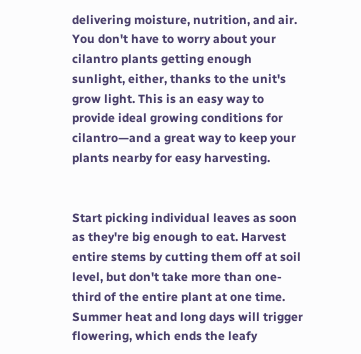delivering moisture, nutrition, and air. You don't have to worry about your cilantro plants getting enough sunlight, either, thanks to the unit's grow light. This is an easy way to provide ideal growing conditions for cilantro—and a great way to keep your plants nearby for easy harvesting.


Start picking individual leaves as soon as they're big enough to eat. Harvest entire stems by cutting them off at soil level, but don't take more than one-third of the entire plant at one time. Summer heat and long days will trigger flowering, which ends the leafy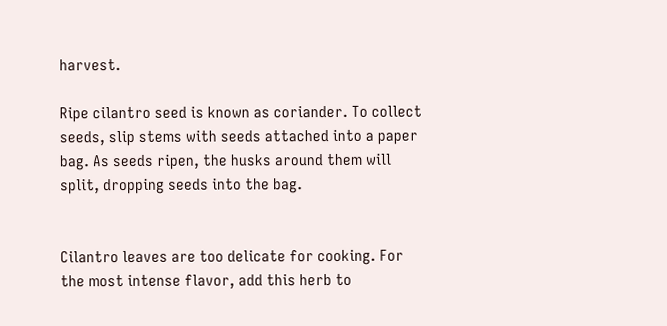harvest.

Ripe cilantro seed is known as coriander. To collect seeds, slip stems with seeds attached into a paper bag. As seeds ripen, the husks around them will split, dropping seeds into the bag.


Cilantro leaves are too delicate for cooking. For the most intense flavor, add this herb to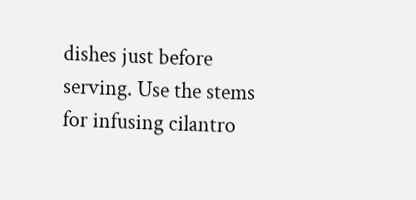dishes just before serving. Use the stems for infusing cilantro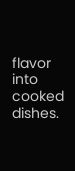flavor into cooked dishes.